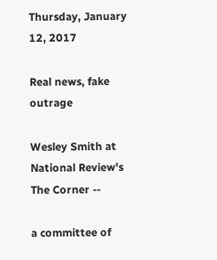Thursday, January 12, 2017

Real news, fake outrage

Wesley Smith at National Review's The Corner --

a committee of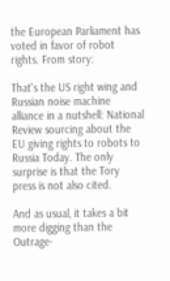the European Parliament has voted in favor of robot rights. From story:

That's the US right wing and Russian noise machine alliance in a nutshell: National Review sourcing about the EU giving rights to robots to Russia Today. The only surprise is that the Tory press is not also cited.

And as usual, it takes a bit more digging than the Outrage-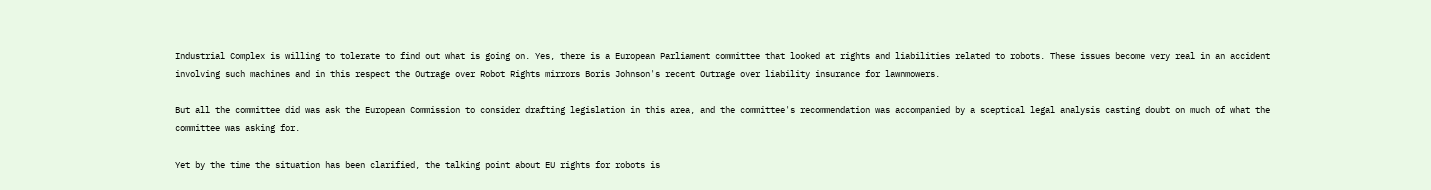Industrial Complex is willing to tolerate to find out what is going on. Yes, there is a European Parliament committee that looked at rights and liabilities related to robots. These issues become very real in an accident involving such machines and in this respect the Outrage over Robot Rights mirrors Boris Johnson's recent Outrage over liability insurance for lawnmowers.

But all the committee did was ask the European Commission to consider drafting legislation in this area, and the committee's recommendation was accompanied by a sceptical legal analysis casting doubt on much of what the committee was asking for.

Yet by the time the situation has been clarified, the talking point about EU rights for robots is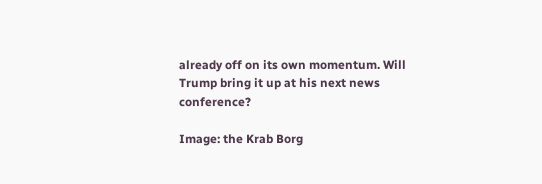already off on its own momentum. Will Trump bring it up at his next news conference?

Image: the Krab Borg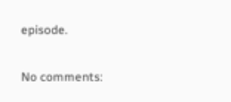episode.

No comments: